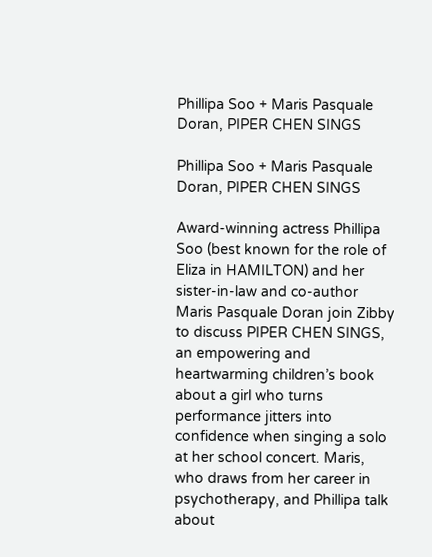Phillipa Soo + Maris Pasquale Doran, PIPER CHEN SINGS

Phillipa Soo + Maris Pasquale Doran, PIPER CHEN SINGS

Award-winning actress Phillipa Soo (best known for the role of Eliza in HAMILTON) and her sister-in-law and co-author Maris Pasquale Doran join Zibby to discuss PIPER CHEN SINGS, an empowering and heartwarming children’s book about a girl who turns performance jitters into confidence when singing a solo at her school concert. Maris, who draws from her career in psychotherapy, and Phillipa talk about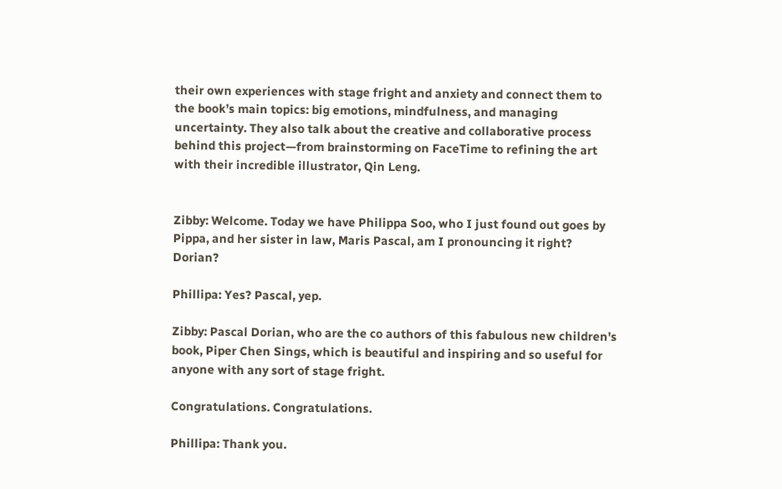their own experiences with stage fright and anxiety and connect them to the book’s main topics: big emotions, mindfulness, and managing uncertainty. They also talk about the creative and collaborative process behind this project—from brainstorming on FaceTime to refining the art with their incredible illustrator, Qin Leng.


Zibby: Welcome. Today we have Philippa Soo, who I just found out goes by Pippa, and her sister in law, Maris Pascal, am I pronouncing it right? Dorian?

Phillipa: Yes? Pascal, yep.

Zibby: Pascal Dorian, who are the co authors of this fabulous new children's book, Piper Chen Sings, which is beautiful and inspiring and so useful for anyone with any sort of stage fright.

Congratulations. Congratulations.

Phillipa: Thank you.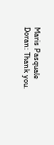Maris Pasquale Doran: Thank you.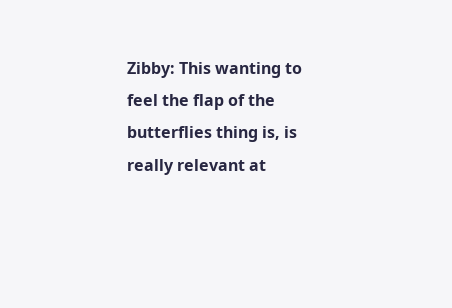Zibby: This wanting to feel the flap of the butterflies thing is, is really relevant at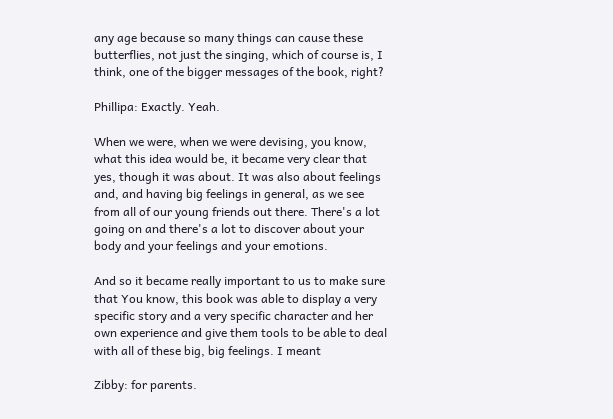any age because so many things can cause these butterflies, not just the singing, which of course is, I think, one of the bigger messages of the book, right?

Phillipa: Exactly. Yeah.

When we were, when we were devising, you know, what this idea would be, it became very clear that yes, though it was about. It was also about feelings and, and having big feelings in general, as we see from all of our young friends out there. There's a lot going on and there's a lot to discover about your body and your feelings and your emotions.

And so it became really important to us to make sure that You know, this book was able to display a very specific story and a very specific character and her own experience and give them tools to be able to deal with all of these big, big feelings. I meant

Zibby: for parents.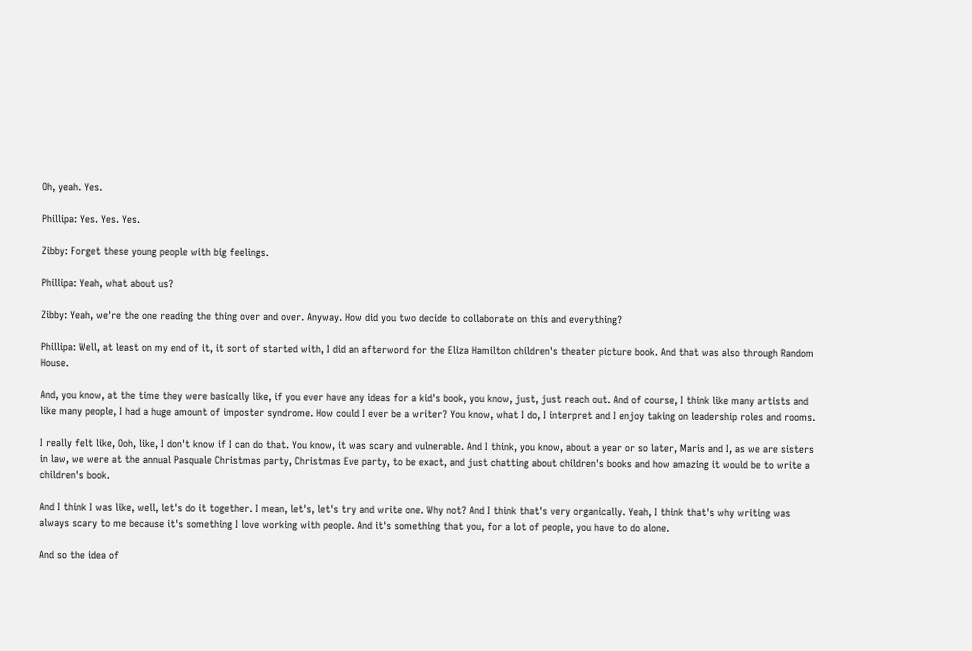Oh, yeah. Yes.

Phillipa: Yes. Yes. Yes.

Zibby: Forget these young people with big feelings.

Phillipa: Yeah, what about us?

Zibby: Yeah, we're the one reading the thing over and over. Anyway. How did you two decide to collaborate on this and everything?

Phillipa: Well, at least on my end of it, it sort of started with, I did an afterword for the Eliza Hamilton children's theater picture book. And that was also through Random House.

And, you know, at the time they were basically like, if you ever have any ideas for a kid's book, you know, just, just reach out. And of course, I think like many artists and like many people, I had a huge amount of imposter syndrome. How could I ever be a writer? You know, what I do, I interpret and I enjoy taking on leadership roles and rooms.

I really felt like, Ooh, like, I don't know if I can do that. You know, it was scary and vulnerable. And I think, you know, about a year or so later, Maris and I, as we are sisters in law, we were at the annual Pasquale Christmas party, Christmas Eve party, to be exact, and just chatting about children's books and how amazing it would be to write a children's book.

And I think I was like, well, let's do it together. I mean, let's, let's try and write one. Why not? And I think that's very organically. Yeah, I think that's why writing was always scary to me because it's something I love working with people. And it's something that you, for a lot of people, you have to do alone.

And so the idea of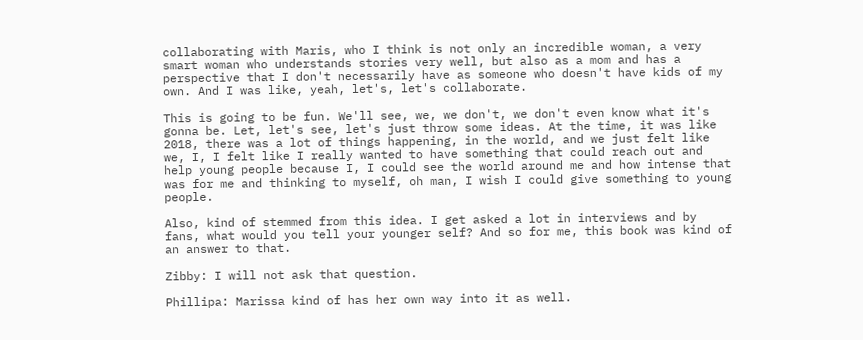collaborating with Maris, who I think is not only an incredible woman, a very smart woman who understands stories very well, but also as a mom and has a perspective that I don't necessarily have as someone who doesn't have kids of my own. And I was like, yeah, let's, let's collaborate.

This is going to be fun. We'll see, we, we don't, we don't even know what it's gonna be. Let, let's see, let's just throw some ideas. At the time, it was like 2018, there was a lot of things happening, in the world, and we just felt like we, I, I felt like I really wanted to have something that could reach out and help young people because I, I could see the world around me and how intense that was for me and thinking to myself, oh man, I wish I could give something to young people.

Also, kind of stemmed from this idea. I get asked a lot in interviews and by fans, what would you tell your younger self? And so for me, this book was kind of an answer to that.

Zibby: I will not ask that question.

Phillipa: Marissa kind of has her own way into it as well.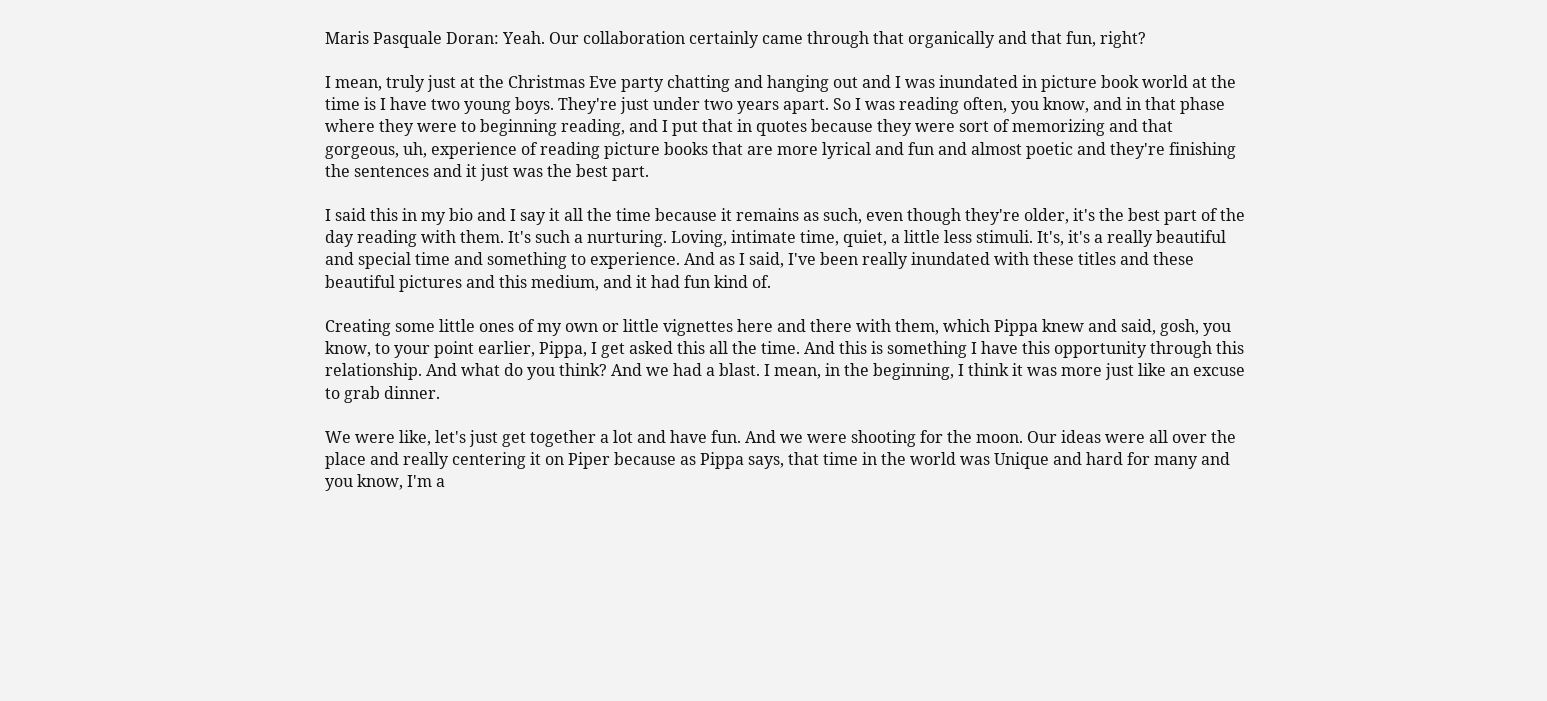Maris Pasquale Doran: Yeah. Our collaboration certainly came through that organically and that fun, right?

I mean, truly just at the Christmas Eve party chatting and hanging out and I was inundated in picture book world at the time is I have two young boys. They're just under two years apart. So I was reading often, you know, and in that phase where they were to beginning reading, and I put that in quotes because they were sort of memorizing and that gorgeous, uh, experience of reading picture books that are more lyrical and fun and almost poetic and they're finishing the sentences and it just was the best part.

I said this in my bio and I say it all the time because it remains as such, even though they're older, it's the best part of the day reading with them. It's such a nurturing. Loving, intimate time, quiet, a little less stimuli. It's, it's a really beautiful and special time and something to experience. And as I said, I've been really inundated with these titles and these beautiful pictures and this medium, and it had fun kind of.

Creating some little ones of my own or little vignettes here and there with them, which Pippa knew and said, gosh, you know, to your point earlier, Pippa, I get asked this all the time. And this is something I have this opportunity through this relationship. And what do you think? And we had a blast. I mean, in the beginning, I think it was more just like an excuse to grab dinner.

We were like, let's just get together a lot and have fun. And we were shooting for the moon. Our ideas were all over the place and really centering it on Piper because as Pippa says, that time in the world was Unique and hard for many and you know, I'm a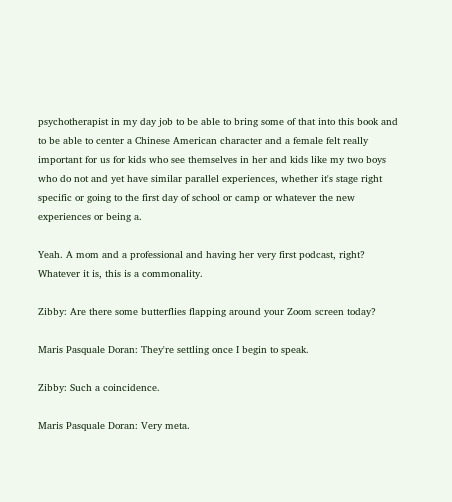psychotherapist in my day job to be able to bring some of that into this book and to be able to center a Chinese American character and a female felt really important for us for kids who see themselves in her and kids like my two boys who do not and yet have similar parallel experiences, whether it's stage right specific or going to the first day of school or camp or whatever the new experiences or being a.

Yeah. A mom and a professional and having her very first podcast, right? Whatever it is, this is a commonality.

Zibby: Are there some butterflies flapping around your Zoom screen today?

Maris Pasquale Doran: They're settling once I begin to speak.

Zibby: Such a coincidence.

Maris Pasquale Doran: Very meta.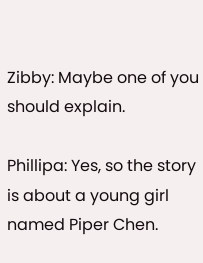Zibby: Maybe one of you should explain.

Phillipa: Yes, so the story is about a young girl named Piper Chen.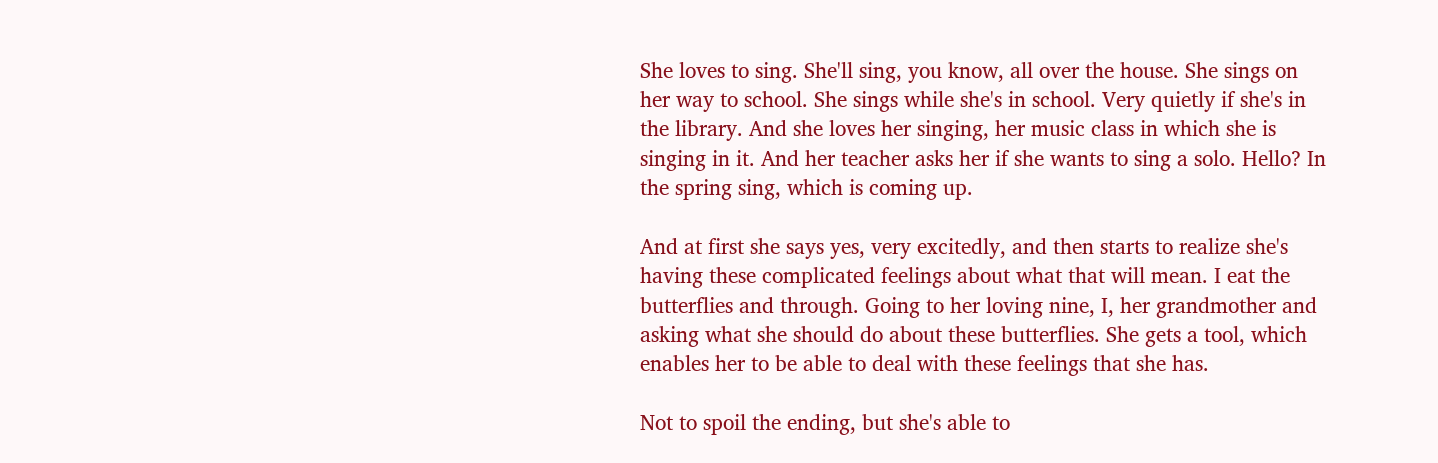She loves to sing. She'll sing, you know, all over the house. She sings on her way to school. She sings while she's in school. Very quietly if she's in the library. And she loves her singing, her music class in which she is singing in it. And her teacher asks her if she wants to sing a solo. Hello? In the spring sing, which is coming up.

And at first she says yes, very excitedly, and then starts to realize she's having these complicated feelings about what that will mean. I eat the butterflies and through. Going to her loving nine, I, her grandmother and asking what she should do about these butterflies. She gets a tool, which enables her to be able to deal with these feelings that she has.

Not to spoil the ending, but she's able to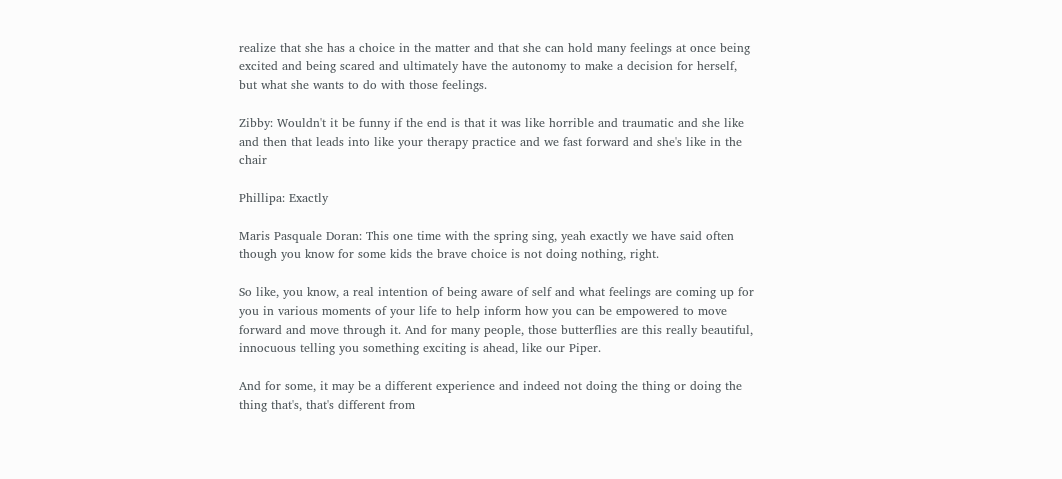realize that she has a choice in the matter and that she can hold many feelings at once being excited and being scared and ultimately have the autonomy to make a decision for herself, but what she wants to do with those feelings.

Zibby: Wouldn't it be funny if the end is that it was like horrible and traumatic and she like and then that leads into like your therapy practice and we fast forward and she's like in the chair

Phillipa: Exactly

Maris Pasquale Doran: This one time with the spring sing, yeah exactly we have said often though you know for some kids the brave choice is not doing nothing, right.

So like, you know, a real intention of being aware of self and what feelings are coming up for you in various moments of your life to help inform how you can be empowered to move forward and move through it. And for many people, those butterflies are this really beautiful, innocuous telling you something exciting is ahead, like our Piper.

And for some, it may be a different experience and indeed not doing the thing or doing the thing that's, that's different from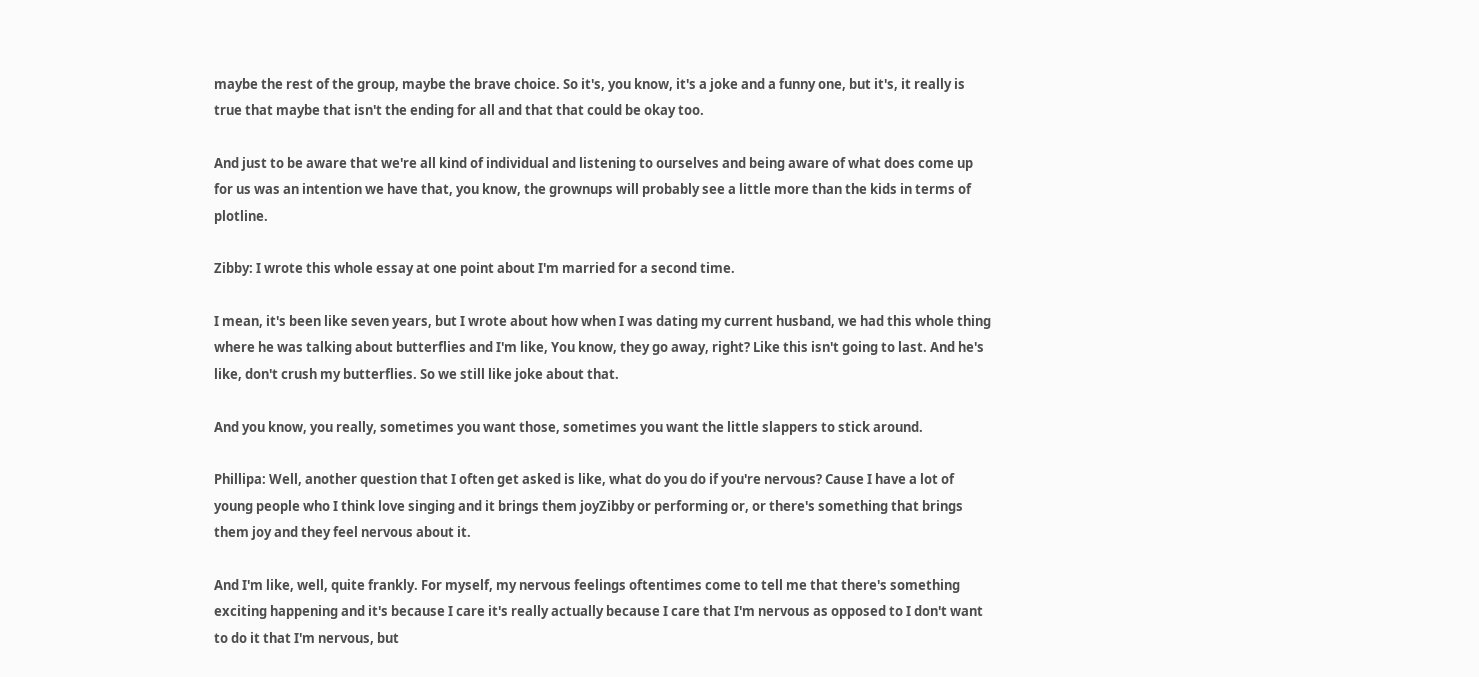maybe the rest of the group, maybe the brave choice. So it's, you know, it's a joke and a funny one, but it's, it really is true that maybe that isn't the ending for all and that that could be okay too.

And just to be aware that we're all kind of individual and listening to ourselves and being aware of what does come up for us was an intention we have that, you know, the grownups will probably see a little more than the kids in terms of plotline.

Zibby: I wrote this whole essay at one point about I'm married for a second time.

I mean, it's been like seven years, but I wrote about how when I was dating my current husband, we had this whole thing where he was talking about butterflies and I'm like, You know, they go away, right? Like this isn't going to last. And he's like, don't crush my butterflies. So we still like joke about that.

And you know, you really, sometimes you want those, sometimes you want the little slappers to stick around.

Phillipa: Well, another question that I often get asked is like, what do you do if you're nervous? Cause I have a lot of young people who I think love singing and it brings them joyZibby or performing or, or there's something that brings them joy and they feel nervous about it.

And I'm like, well, quite frankly. For myself, my nervous feelings oftentimes come to tell me that there's something exciting happening and it's because I care it's really actually because I care that I'm nervous as opposed to I don't want to do it that I'm nervous, but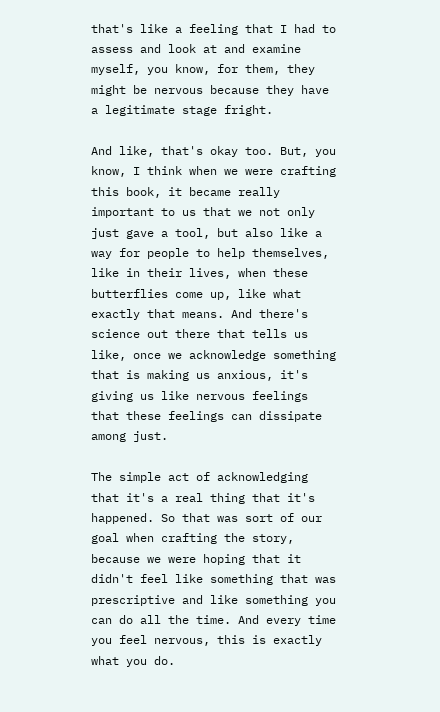that's like a feeling that I had to assess and look at and examine myself, you know, for them, they might be nervous because they have a legitimate stage fright.

And like, that's okay too. But, you know, I think when we were crafting this book, it became really important to us that we not only just gave a tool, but also like a way for people to help themselves, like in their lives, when these butterflies come up, like what exactly that means. And there's science out there that tells us like, once we acknowledge something that is making us anxious, it's giving us like nervous feelings that these feelings can dissipate among just.

The simple act of acknowledging that it's a real thing that it's happened. So that was sort of our goal when crafting the story, because we were hoping that it didn't feel like something that was prescriptive and like something you can do all the time. And every time you feel nervous, this is exactly what you do.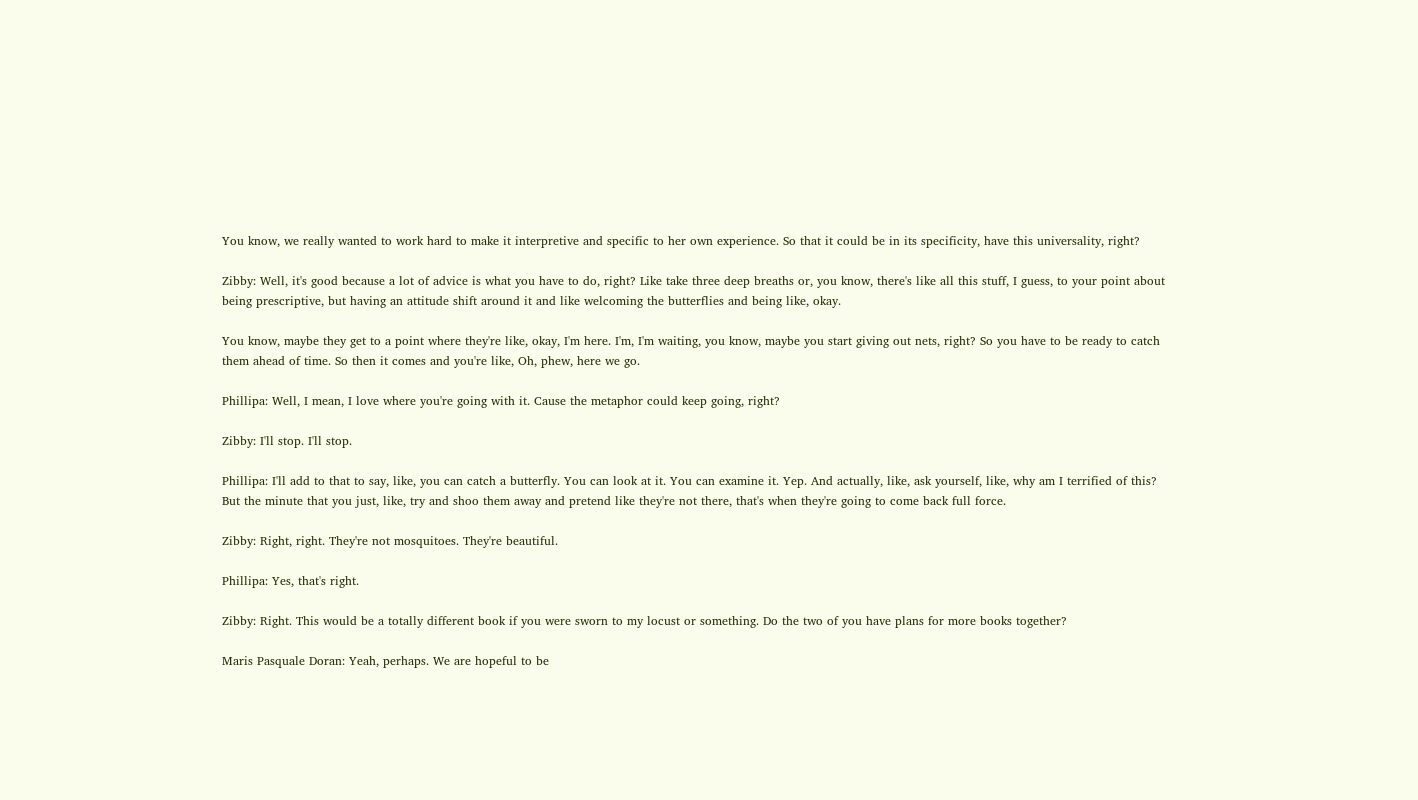You know, we really wanted to work hard to make it interpretive and specific to her own experience. So that it could be in its specificity, have this universality, right?

Zibby: Well, it's good because a lot of advice is what you have to do, right? Like take three deep breaths or, you know, there's like all this stuff, I guess, to your point about being prescriptive, but having an attitude shift around it and like welcoming the butterflies and being like, okay.

You know, maybe they get to a point where they're like, okay, I'm here. I'm, I'm waiting, you know, maybe you start giving out nets, right? So you have to be ready to catch them ahead of time. So then it comes and you're like, Oh, phew, here we go.

Phillipa: Well, I mean, I love where you're going with it. Cause the metaphor could keep going, right?

Zibby: I'll stop. I'll stop.

Phillipa: I'll add to that to say, like, you can catch a butterfly. You can look at it. You can examine it. Yep. And actually, like, ask yourself, like, why am I terrified of this? But the minute that you just, like, try and shoo them away and pretend like they're not there, that's when they're going to come back full force.

Zibby: Right, right. They're not mosquitoes. They're beautiful.

Phillipa: Yes, that's right.

Zibby: Right. This would be a totally different book if you were sworn to my locust or something. Do the two of you have plans for more books together?

Maris Pasquale Doran: Yeah, perhaps. We are hopeful to be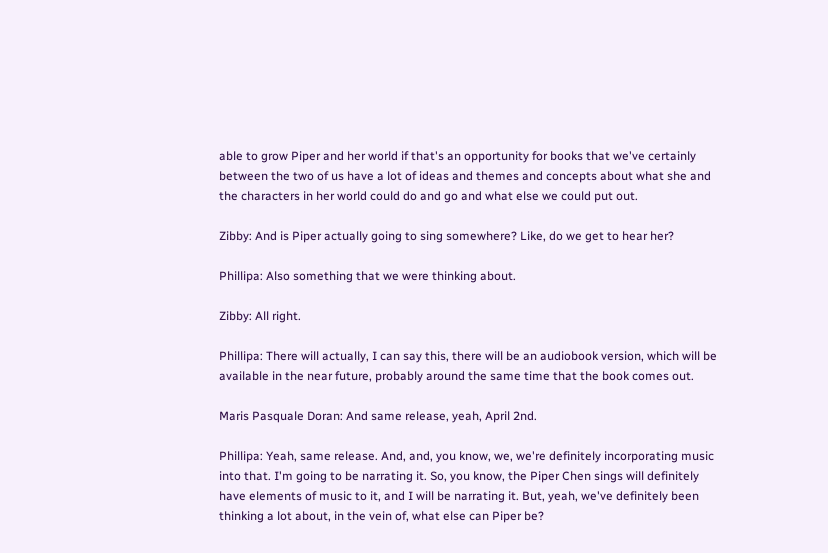able to grow Piper and her world if that's an opportunity for books that we've certainly between the two of us have a lot of ideas and themes and concepts about what she and the characters in her world could do and go and what else we could put out.

Zibby: And is Piper actually going to sing somewhere? Like, do we get to hear her?

Phillipa: Also something that we were thinking about.

Zibby: All right.

Phillipa: There will actually, I can say this, there will be an audiobook version, which will be available in the near future, probably around the same time that the book comes out.

Maris Pasquale Doran: And same release, yeah, April 2nd.

Phillipa: Yeah, same release. And, and, you know, we, we're definitely incorporating music into that. I'm going to be narrating it. So, you know, the Piper Chen sings will definitely have elements of music to it, and I will be narrating it. But, yeah, we've definitely been thinking a lot about, in the vein of, what else can Piper be?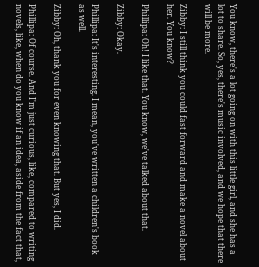You know, there's a lot going on with this little girl, and she has a lot to share. So, yes, there's music involved, and we hope that there will be more.

Zibby: I still think you could fast forward and make a novel about her. You know?

Phillipa: Oh! I like that. You know, we've talked about that.

Zibby: Okay.

Phillipa: It's interesting. I mean, you've written a children's book as well.

Zibby: Oh, thank you for even knowing that. But yes, I did.

Phillipa: Of course. And I'm just curious, like, compared to writing novels, like, when do you know if an idea, aside from the fact that,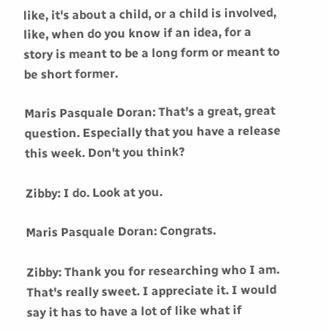like, it's about a child, or a child is involved, like, when do you know if an idea, for a story is meant to be a long form or meant to be short former.

Maris Pasquale Doran: That's a great, great question. Especially that you have a release this week. Don't you think?

Zibby: I do. Look at you.

Maris Pasquale Doran: Congrats.

Zibby: Thank you for researching who I am. That's really sweet. I appreciate it. I would say it has to have a lot of like what if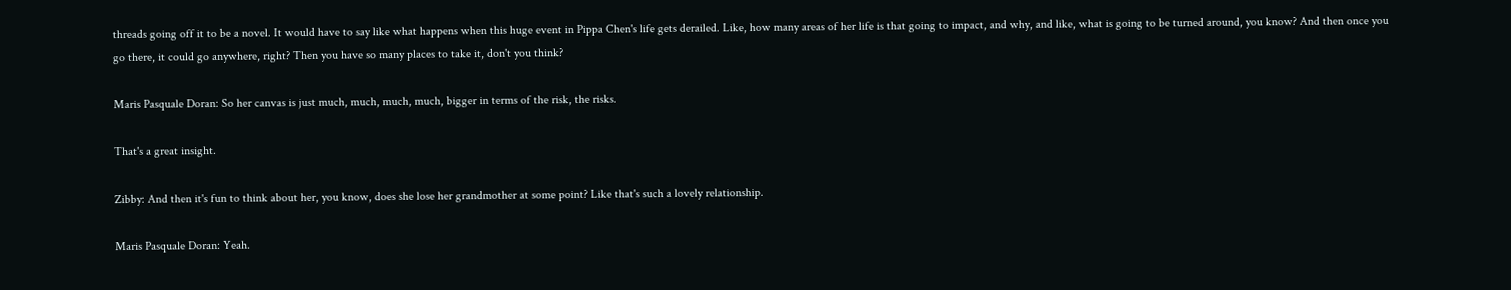threads going off it to be a novel. It would have to say like what happens when this huge event in Pippa Chen's life gets derailed. Like, how many areas of her life is that going to impact, and why, and like, what is going to be turned around, you know? And then once you go there, it could go anywhere, right? Then you have so many places to take it, don't you think?

Maris Pasquale Doran: So her canvas is just much, much, much, much, bigger in terms of the risk, the risks.

That's a great insight.

Zibby: And then it's fun to think about her, you know, does she lose her grandmother at some point? Like that's such a lovely relationship.

Maris Pasquale Doran: Yeah.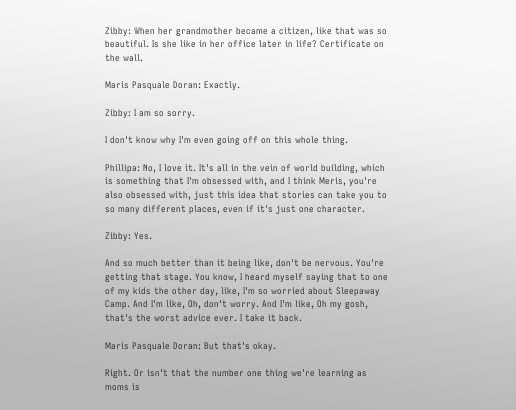Zibby: When her grandmother became a citizen, like that was so beautiful. Is she like in her office later in life? Certificate on the wall.

Maris Pasquale Doran: Exactly.

Zibby: I am so sorry.

I don't know why I'm even going off on this whole thing.

Phillipa: No, I love it. It's all in the vein of world building, which is something that I'm obsessed with, and I think Meris, you're also obsessed with, just this idea that stories can take you to so many different places, even if it's just one character.

Zibby: Yes.

And so much better than it being like, don't be nervous. You're getting that stage. You know, I heard myself saying that to one of my kids the other day, like, I'm so worried about Sleepaway Camp. And I'm like, Oh, don't worry. And I'm like, Oh my gosh, that's the worst advice ever. I take it back.

Maris Pasquale Doran: But that's okay.

Right. Or isn't that the number one thing we're learning as moms is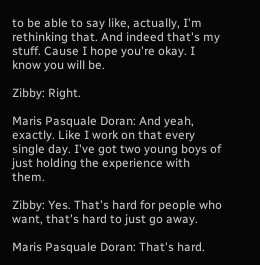to be able to say like, actually, I'm rethinking that. And indeed that's my stuff. Cause I hope you're okay. I know you will be.

Zibby: Right.

Maris Pasquale Doran: And yeah, exactly. Like I work on that every single day. I've got two young boys of just holding the experience with them.

Zibby: Yes. That's hard for people who want, that's hard to just go away.

Maris Pasquale Doran: That's hard.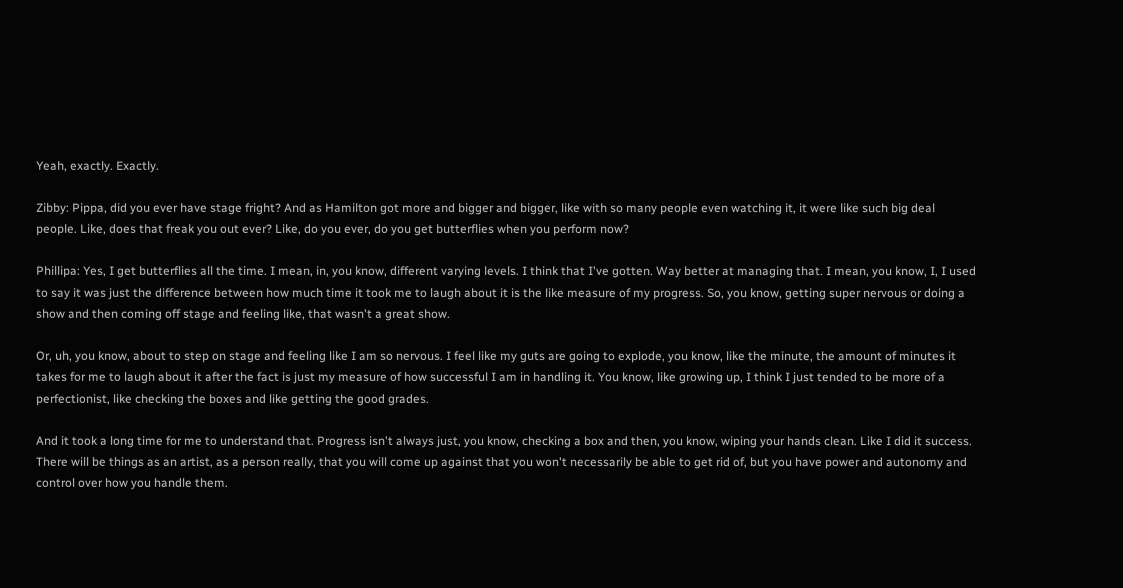Yeah, exactly. Exactly.

Zibby: Pippa, did you ever have stage fright? And as Hamilton got more and bigger and bigger, like with so many people even watching it, it were like such big deal people. Like, does that freak you out ever? Like, do you ever, do you get butterflies when you perform now?

Phillipa: Yes, I get butterflies all the time. I mean, in, you know, different varying levels. I think that I've gotten. Way better at managing that. I mean, you know, I, I used to say it was just the difference between how much time it took me to laugh about it is the like measure of my progress. So, you know, getting super nervous or doing a show and then coming off stage and feeling like, that wasn't a great show.

Or, uh, you know, about to step on stage and feeling like I am so nervous. I feel like my guts are going to explode, you know, like the minute, the amount of minutes it takes for me to laugh about it after the fact is just my measure of how successful I am in handling it. You know, like growing up, I think I just tended to be more of a perfectionist, like checking the boxes and like getting the good grades.

And it took a long time for me to understand that. Progress isn't always just, you know, checking a box and then, you know, wiping your hands clean. Like I did it success. There will be things as an artist, as a person really, that you will come up against that you won't necessarily be able to get rid of, but you have power and autonomy and control over how you handle them.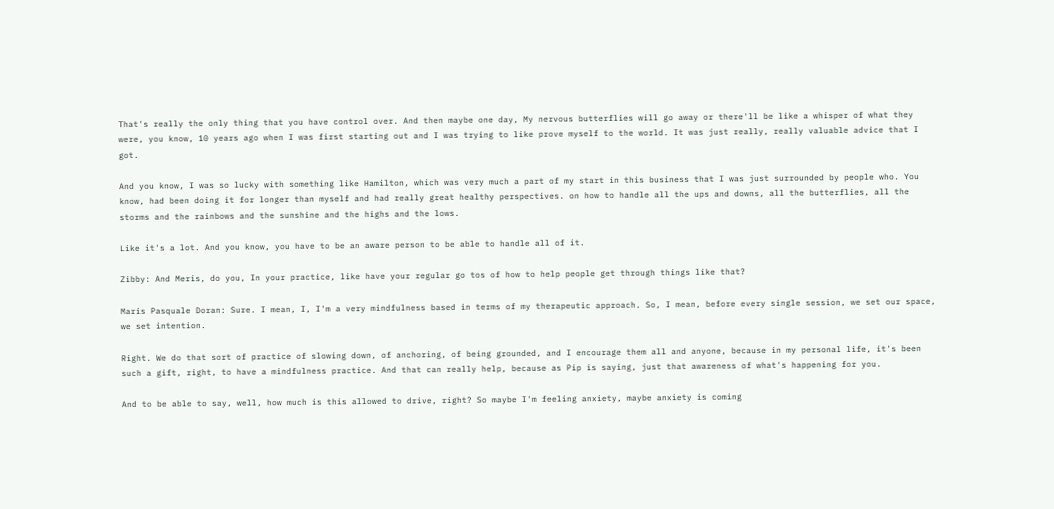That's really the only thing that you have control over. And then maybe one day, My nervous butterflies will go away or there'll be like a whisper of what they were, you know, 10 years ago when I was first starting out and I was trying to like prove myself to the world. It was just really, really valuable advice that I got.

And you know, I was so lucky with something like Hamilton, which was very much a part of my start in this business that I was just surrounded by people who. You know, had been doing it for longer than myself and had really great healthy perspectives. on how to handle all the ups and downs, all the butterflies, all the storms and the rainbows and the sunshine and the highs and the lows.

Like it's a lot. And you know, you have to be an aware person to be able to handle all of it.

Zibby: And Meris, do you, In your practice, like have your regular go tos of how to help people get through things like that?

Maris Pasquale Doran: Sure. I mean, I, I'm a very mindfulness based in terms of my therapeutic approach. So, I mean, before every single session, we set our space, we set intention.

Right. We do that sort of practice of slowing down, of anchoring, of being grounded, and I encourage them all and anyone, because in my personal life, it's been such a gift, right, to have a mindfulness practice. And that can really help, because as Pip is saying, just that awareness of what's happening for you.

And to be able to say, well, how much is this allowed to drive, right? So maybe I'm feeling anxiety, maybe anxiety is coming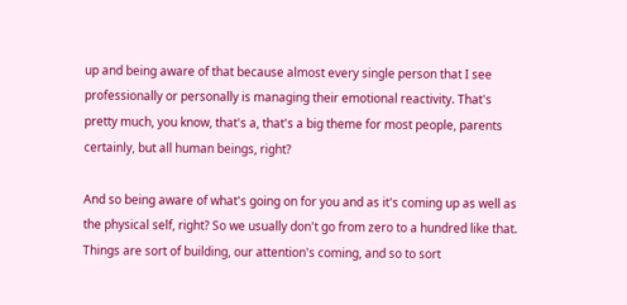up and being aware of that because almost every single person that I see professionally or personally is managing their emotional reactivity. That's pretty much, you know, that's a, that's a big theme for most people, parents certainly, but all human beings, right?

And so being aware of what's going on for you and as it's coming up as well as the physical self, right? So we usually don't go from zero to a hundred like that. Things are sort of building, our attention's coming, and so to sort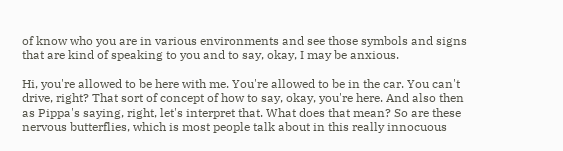of know who you are in various environments and see those symbols and signs that are kind of speaking to you and to say, okay, I may be anxious.

Hi, you're allowed to be here with me. You're allowed to be in the car. You can't drive, right? That sort of concept of how to say, okay, you're here. And also then as Pippa's saying, right, let's interpret that. What does that mean? So are these nervous butterflies, which is most people talk about in this really innocuous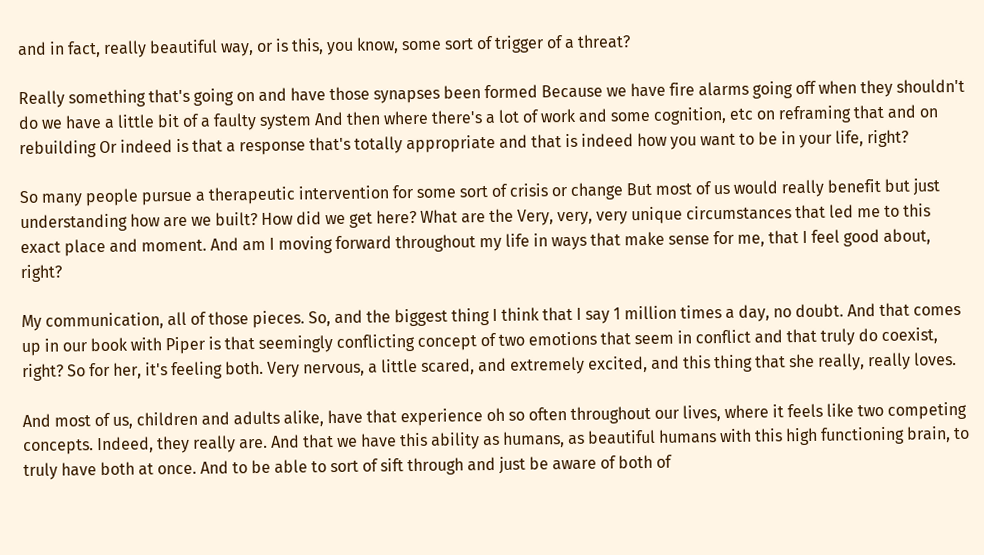and in fact, really beautiful way, or is this, you know, some sort of trigger of a threat?

Really something that's going on and have those synapses been formed Because we have fire alarms going off when they shouldn't do we have a little bit of a faulty system And then where there's a lot of work and some cognition, etc on reframing that and on rebuilding Or indeed is that a response that's totally appropriate and that is indeed how you want to be in your life, right?

So many people pursue a therapeutic intervention for some sort of crisis or change But most of us would really benefit but just understanding how are we built? How did we get here? What are the Very, very, very unique circumstances that led me to this exact place and moment. And am I moving forward throughout my life in ways that make sense for me, that I feel good about, right?

My communication, all of those pieces. So, and the biggest thing I think that I say 1 million times a day, no doubt. And that comes up in our book with Piper is that seemingly conflicting concept of two emotions that seem in conflict and that truly do coexist, right? So for her, it's feeling both. Very nervous, a little scared, and extremely excited, and this thing that she really, really loves.

And most of us, children and adults alike, have that experience oh so often throughout our lives, where it feels like two competing concepts. Indeed, they really are. And that we have this ability as humans, as beautiful humans with this high functioning brain, to truly have both at once. And to be able to sort of sift through and just be aware of both of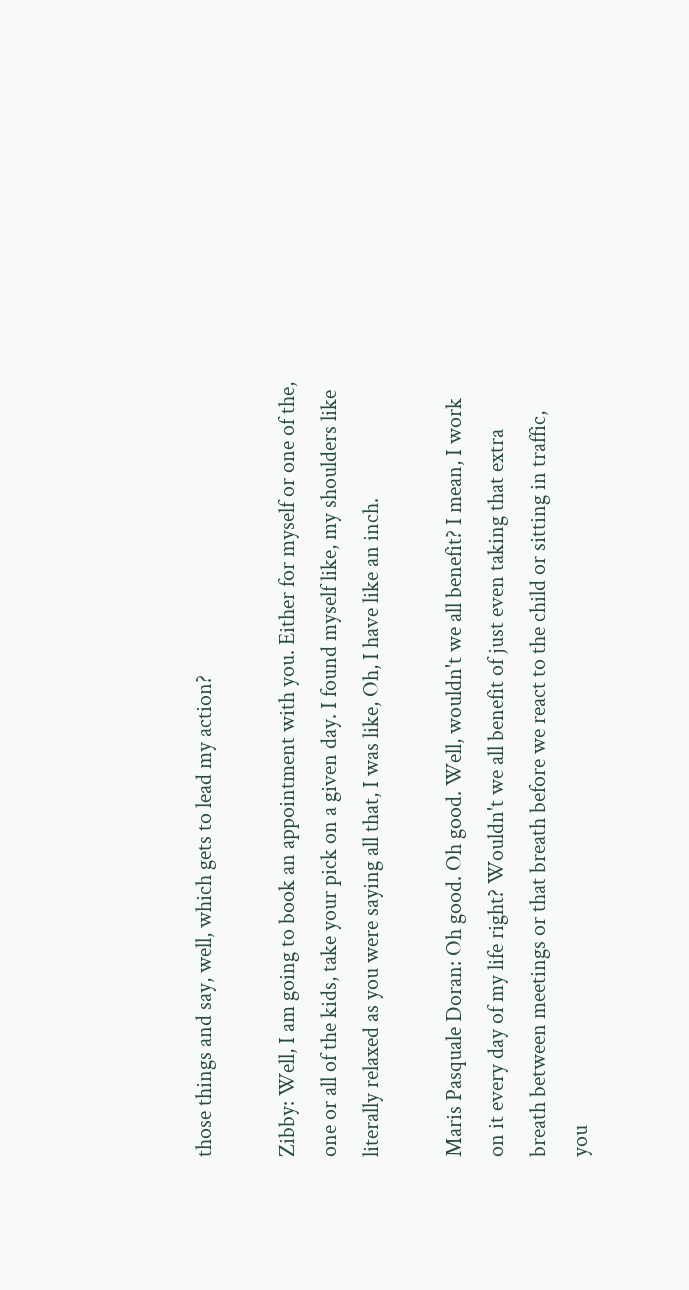those things and say, well, which gets to lead my action?

Zibby: Well, I am going to book an appointment with you. Either for myself or one of the, one or all of the kids, take your pick on a given day. I found myself like, my shoulders like literally relaxed as you were saying all that, I was like, Oh, I have like an inch.

Maris Pasquale Doran: Oh good. Oh good. Well, wouldn't we all benefit? I mean, I work on it every day of my life right? Wouldn't we all benefit of just even taking that extra breath between meetings or that breath before we react to the child or sitting in traffic, you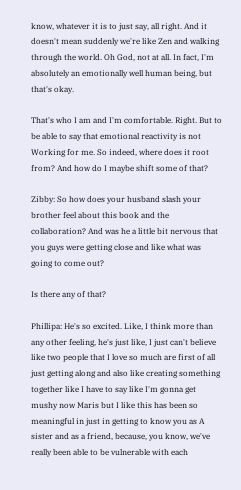know, whatever it is to just say, all right. And it doesn't mean suddenly we're like Zen and walking through the world. Oh God, not at all. In fact, I'm absolutely an emotionally well human being, but that's okay.

That's who I am and I'm comfortable. Right. But to be able to say that emotional reactivity is not Working for me. So indeed, where does it root from? And how do I maybe shift some of that?

Zibby: So how does your husband slash your brother feel about this book and the collaboration? And was he a little bit nervous that you guys were getting close and like what was going to come out?

Is there any of that?

Phillipa: He's so excited. Like, I think more than any other feeling, he's just like, I just can't believe like two people that I love so much are first of all just getting along and also like creating something together like I have to say like I'm gonna get mushy now Maris but I like this has been so meaningful in just in getting to know you as A sister and as a friend, because, you know, we've really been able to be vulnerable with each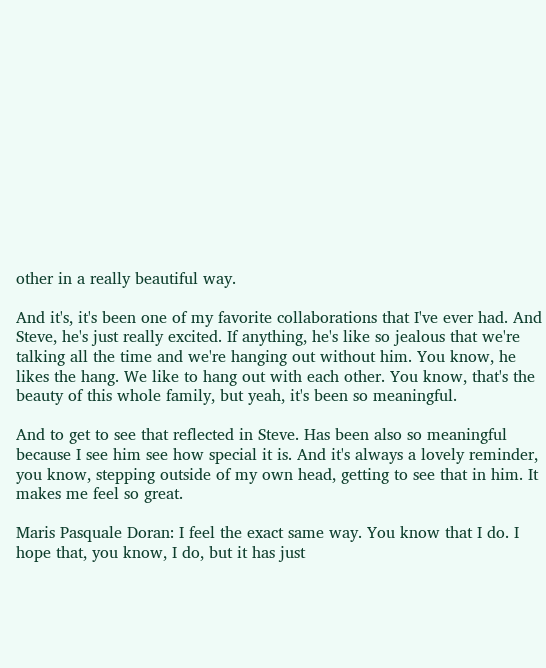other in a really beautiful way.

And it's, it's been one of my favorite collaborations that I've ever had. And Steve, he's just really excited. If anything, he's like so jealous that we're talking all the time and we're hanging out without him. You know, he likes the hang. We like to hang out with each other. You know, that's the beauty of this whole family, but yeah, it's been so meaningful.

And to get to see that reflected in Steve. Has been also so meaningful because I see him see how special it is. And it's always a lovely reminder, you know, stepping outside of my own head, getting to see that in him. It makes me feel so great.

Maris Pasquale Doran: I feel the exact same way. You know that I do. I hope that, you know, I do, but it has just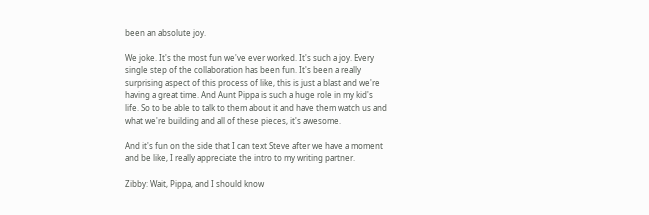been an absolute joy.

We joke. It's the most fun we've ever worked. It's such a joy. Every single step of the collaboration has been fun. It's been a really surprising aspect of this process of like, this is just a blast and we're having a great time. And Aunt Pippa is such a huge role in my kid's life. So to be able to talk to them about it and have them watch us and what we're building and all of these pieces, it's awesome.

And it's fun on the side that I can text Steve after we have a moment and be like, I really appreciate the intro to my writing partner.

Zibby: Wait, Pippa, and I should know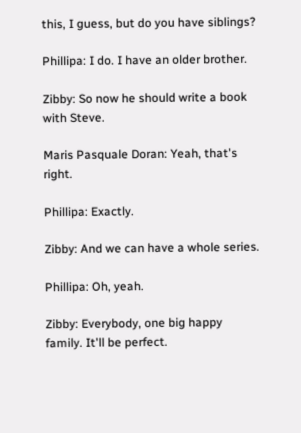this, I guess, but do you have siblings?

Phillipa: I do. I have an older brother.

Zibby: So now he should write a book with Steve.

Maris Pasquale Doran: Yeah, that's right.

Phillipa: Exactly.

Zibby: And we can have a whole series.

Phillipa: Oh, yeah.

Zibby: Everybody, one big happy family. It'll be perfect.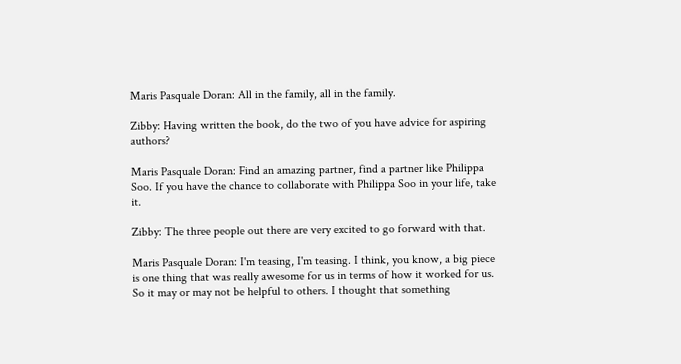Maris Pasquale Doran: All in the family, all in the family.

Zibby: Having written the book, do the two of you have advice for aspiring authors?

Maris Pasquale Doran: Find an amazing partner, find a partner like Philippa Soo. If you have the chance to collaborate with Philippa Soo in your life, take it.

Zibby: The three people out there are very excited to go forward with that.

Maris Pasquale Doran: I'm teasing, I'm teasing. I think, you know, a big piece is one thing that was really awesome for us in terms of how it worked for us. So it may or may not be helpful to others. I thought that something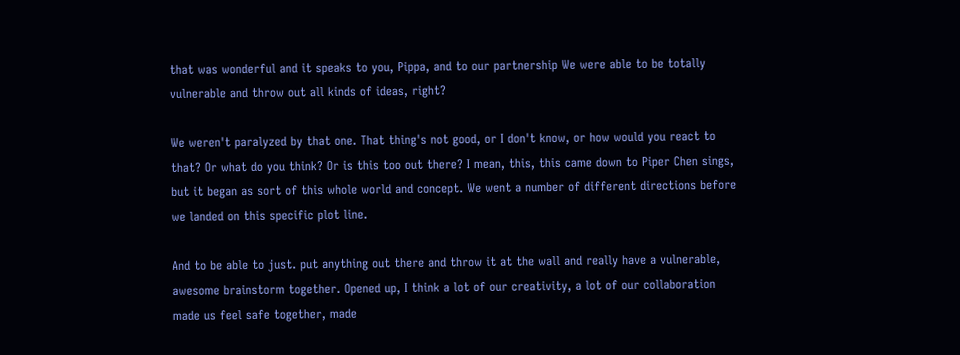that was wonderful and it speaks to you, Pippa, and to our partnership We were able to be totally vulnerable and throw out all kinds of ideas, right?

We weren't paralyzed by that one. That thing's not good, or I don't know, or how would you react to that? Or what do you think? Or is this too out there? I mean, this, this came down to Piper Chen sings, but it began as sort of this whole world and concept. We went a number of different directions before we landed on this specific plot line.

And to be able to just. put anything out there and throw it at the wall and really have a vulnerable, awesome brainstorm together. Opened up, I think a lot of our creativity, a lot of our collaboration made us feel safe together, made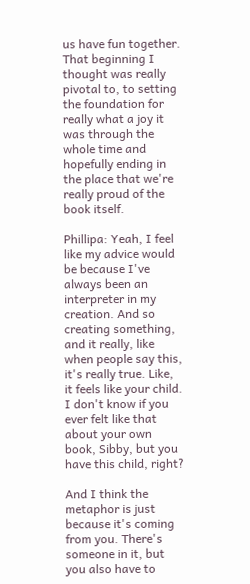us have fun together. That beginning I thought was really pivotal to, to setting the foundation for really what a joy it was through the whole time and hopefully ending in the place that we're really proud of the book itself.

Phillipa: Yeah, I feel like my advice would be because I've always been an interpreter in my creation. And so creating something, and it really, like when people say this, it's really true. Like, it feels like your child. I don't know if you ever felt like that about your own book, Sibby, but you have this child, right?

And I think the metaphor is just because it's coming from you. There's someone in it, but you also have to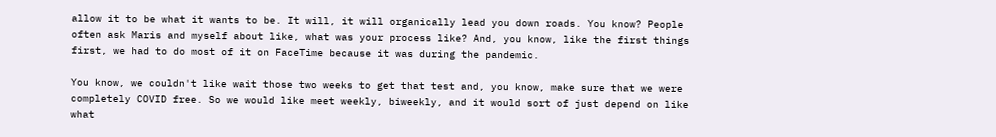allow it to be what it wants to be. It will, it will organically lead you down roads. You know? People often ask Maris and myself about like, what was your process like? And, you know, like the first things first, we had to do most of it on FaceTime because it was during the pandemic.

You know, we couldn't like wait those two weeks to get that test and, you know, make sure that we were completely COVID free. So we would like meet weekly, biweekly, and it would sort of just depend on like what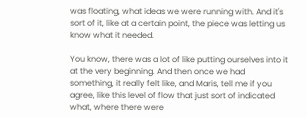was floating, what ideas we were running with. And it's sort of it, like at a certain point, the piece was letting us know what it needed.

You know, there was a lot of like putting ourselves into it at the very beginning. And then once we had something, it really felt like, and Maris, tell me if you agree, like this level of flow that just sort of indicated what, where there were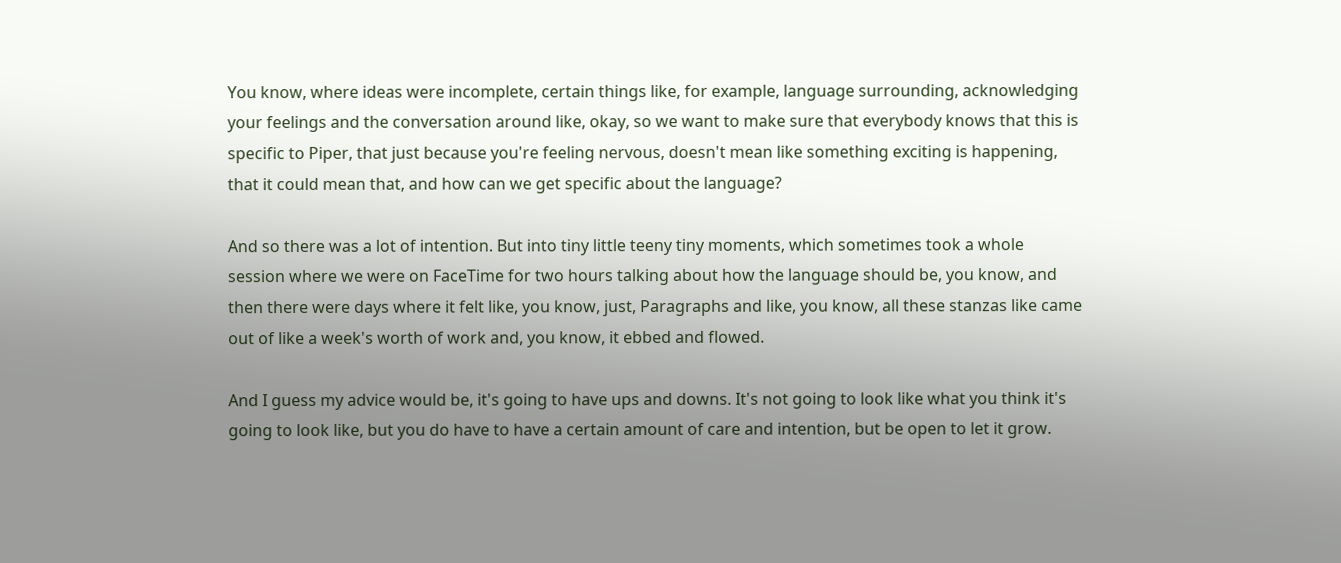You know, where ideas were incomplete, certain things like, for example, language surrounding, acknowledging your feelings and the conversation around like, okay, so we want to make sure that everybody knows that this is specific to Piper, that just because you're feeling nervous, doesn't mean like something exciting is happening, that it could mean that, and how can we get specific about the language?

And so there was a lot of intention. But into tiny little teeny tiny moments, which sometimes took a whole session where we were on FaceTime for two hours talking about how the language should be, you know, and then there were days where it felt like, you know, just, Paragraphs and like, you know, all these stanzas like came out of like a week's worth of work and, you know, it ebbed and flowed.

And I guess my advice would be, it's going to have ups and downs. It's not going to look like what you think it's going to look like, but you do have to have a certain amount of care and intention, but be open to let it grow.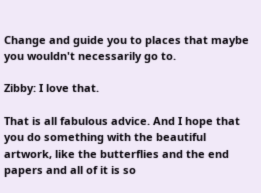Change and guide you to places that maybe you wouldn't necessarily go to.

Zibby: I love that.

That is all fabulous advice. And I hope that you do something with the beautiful artwork, like the butterflies and the end papers and all of it is so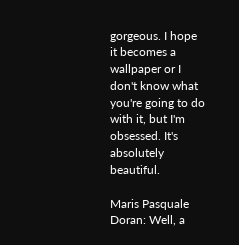gorgeous. I hope it becomes a wallpaper or I don't know what you're going to do with it, but I'm obsessed. It's absolutely beautiful.

Maris Pasquale Doran: Well, a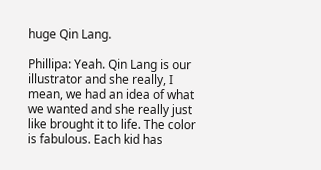huge Qin Lang.

Phillipa: Yeah. Qin Lang is our illustrator and she really, I mean, we had an idea of what we wanted and she really just like brought it to life. The color is fabulous. Each kid has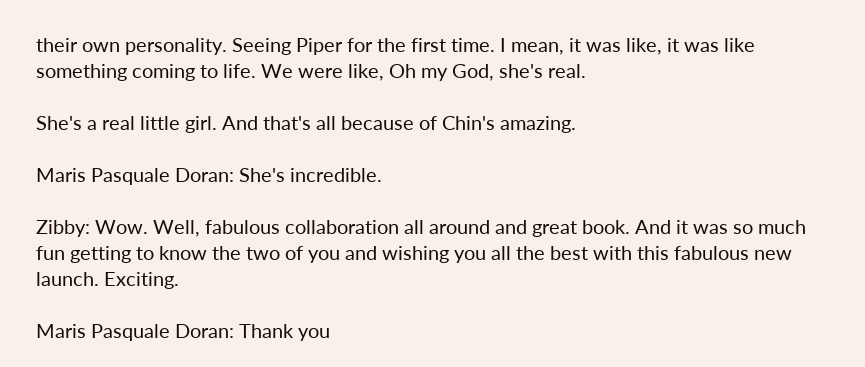their own personality. Seeing Piper for the first time. I mean, it was like, it was like something coming to life. We were like, Oh my God, she's real.

She's a real little girl. And that's all because of Chin's amazing.

Maris Pasquale Doran: She's incredible.

Zibby: Wow. Well, fabulous collaboration all around and great book. And it was so much fun getting to know the two of you and wishing you all the best with this fabulous new launch. Exciting.

Maris Pasquale Doran: Thank you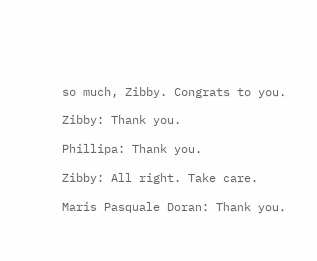so much, Zibby. Congrats to you.

Zibby: Thank you.

Phillipa: Thank you.

Zibby: All right. Take care.

Maris Pasquale Doran: Thank you.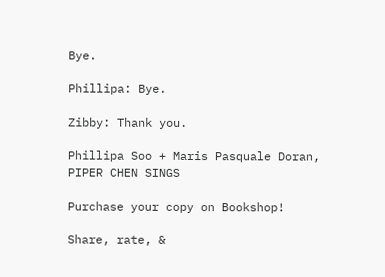Bye.

Phillipa: Bye.

Zibby: Thank you.

Phillipa Soo + Maris Pasquale Doran, PIPER CHEN SINGS

Purchase your copy on Bookshop!

Share, rate, &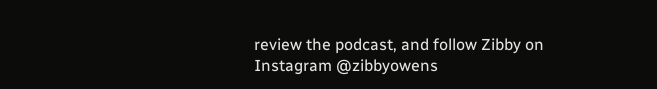review the podcast, and follow Zibby on Instagram @zibbyowens